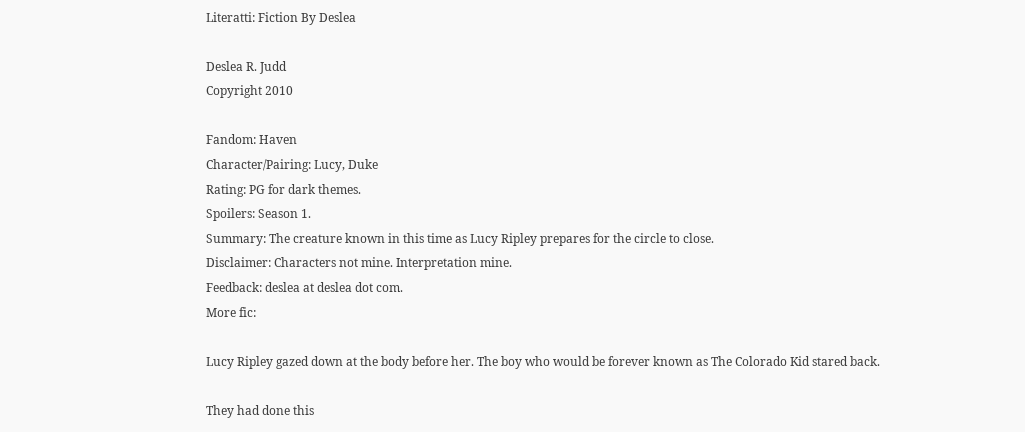Literatti: Fiction By Deslea

Deslea R. Judd
Copyright 2010

Fandom: Haven
Character/Pairing: Lucy, Duke
Rating: PG for dark themes.
Spoilers: Season 1.
Summary: The creature known in this time as Lucy Ripley prepares for the circle to close.
Disclaimer: Characters not mine. Interpretation mine.
Feedback: deslea at deslea dot com.
More fic:

Lucy Ripley gazed down at the body before her. The boy who would be forever known as The Colorado Kid stared back.

They had done this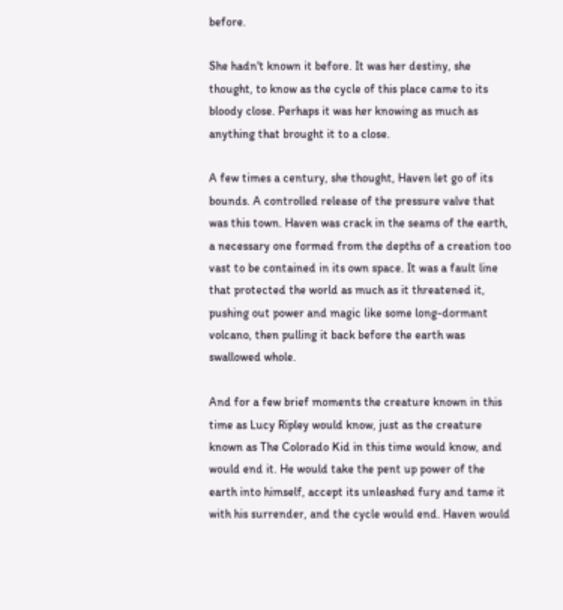before.

She hadn't known it before. It was her destiny, she thought, to know as the cycle of this place came to its bloody close. Perhaps it was her knowing as much as anything that brought it to a close.

A few times a century, she thought, Haven let go of its bounds. A controlled release of the pressure valve that was this town. Haven was crack in the seams of the earth, a necessary one formed from the depths of a creation too vast to be contained in its own space. It was a fault line that protected the world as much as it threatened it, pushing out power and magic like some long-dormant volcano, then pulling it back before the earth was swallowed whole.

And for a few brief moments the creature known in this time as Lucy Ripley would know, just as the creature known as The Colorado Kid in this time would know, and would end it. He would take the pent up power of the earth into himself, accept its unleashed fury and tame it with his surrender, and the cycle would end. Haven would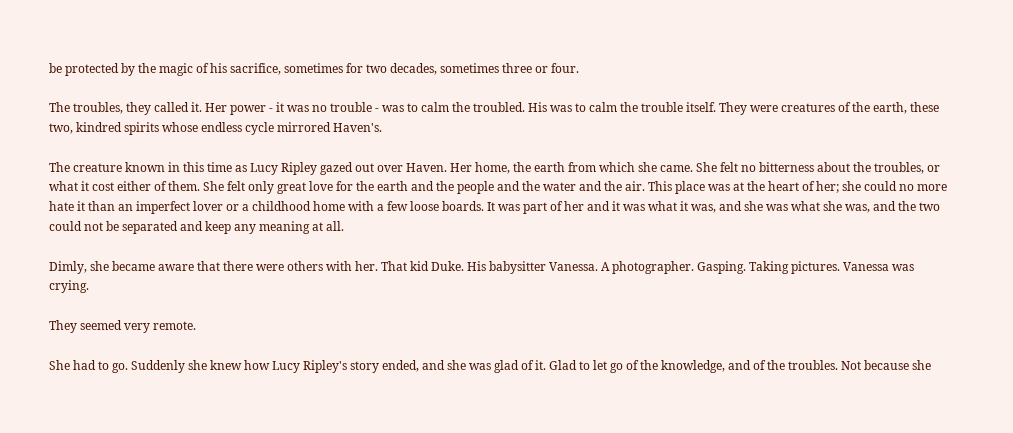be protected by the magic of his sacrifice, sometimes for two decades, sometimes three or four.

The troubles, they called it. Her power - it was no trouble - was to calm the troubled. His was to calm the trouble itself. They were creatures of the earth, these two, kindred spirits whose endless cycle mirrored Haven's.

The creature known in this time as Lucy Ripley gazed out over Haven. Her home, the earth from which she came. She felt no bitterness about the troubles, or what it cost either of them. She felt only great love for the earth and the people and the water and the air. This place was at the heart of her; she could no more hate it than an imperfect lover or a childhood home with a few loose boards. It was part of her and it was what it was, and she was what she was, and the two could not be separated and keep any meaning at all.

Dimly, she became aware that there were others with her. That kid Duke. His babysitter Vanessa. A photographer. Gasping. Taking pictures. Vanessa was crying.

They seemed very remote.

She had to go. Suddenly she knew how Lucy Ripley's story ended, and she was glad of it. Glad to let go of the knowledge, and of the troubles. Not because she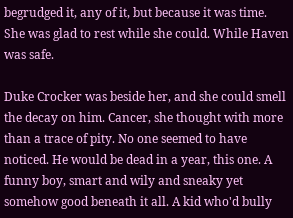begrudged it, any of it, but because it was time. She was glad to rest while she could. While Haven was safe.

Duke Crocker was beside her, and she could smell the decay on him. Cancer, she thought with more than a trace of pity. No one seemed to have noticed. He would be dead in a year, this one. A funny boy, smart and wily and sneaky yet somehow good beneath it all. A kid who'd bully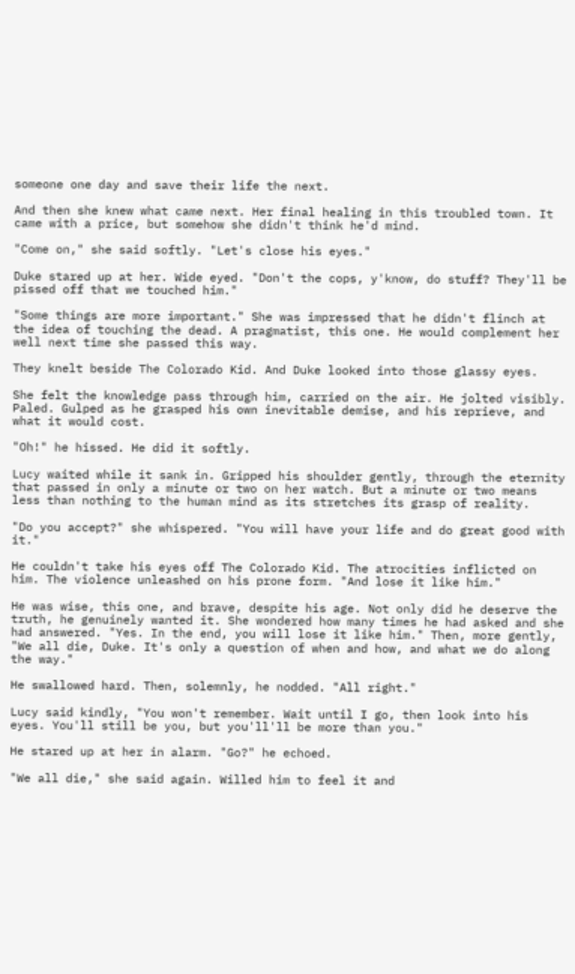someone one day and save their life the next.

And then she knew what came next. Her final healing in this troubled town. It came with a price, but somehow she didn't think he'd mind.

"Come on," she said softly. "Let's close his eyes."

Duke stared up at her. Wide eyed. "Don't the cops, y'know, do stuff? They'll be pissed off that we touched him."

"Some things are more important." She was impressed that he didn't flinch at the idea of touching the dead. A pragmatist, this one. He would complement her well next time she passed this way.

They knelt beside The Colorado Kid. And Duke looked into those glassy eyes.

She felt the knowledge pass through him, carried on the air. He jolted visibly. Paled. Gulped as he grasped his own inevitable demise, and his reprieve, and what it would cost.

"Oh!" he hissed. He did it softly.

Lucy waited while it sank in. Gripped his shoulder gently, through the eternity that passed in only a minute or two on her watch. But a minute or two means less than nothing to the human mind as its stretches its grasp of reality.

"Do you accept?" she whispered. "You will have your life and do great good with it."

He couldn't take his eyes off The Colorado Kid. The atrocities inflicted on him. The violence unleashed on his prone form. "And lose it like him."

He was wise, this one, and brave, despite his age. Not only did he deserve the truth, he genuinely wanted it. She wondered how many times he had asked and she had answered. "Yes. In the end, you will lose it like him." Then, more gently, "We all die, Duke. It's only a question of when and how, and what we do along the way."

He swallowed hard. Then, solemnly, he nodded. "All right."

Lucy said kindly, "You won't remember. Wait until I go, then look into his eyes. You'll still be you, but you'll'll be more than you."

He stared up at her in alarm. "Go?" he echoed.

"We all die," she said again. Willed him to feel it and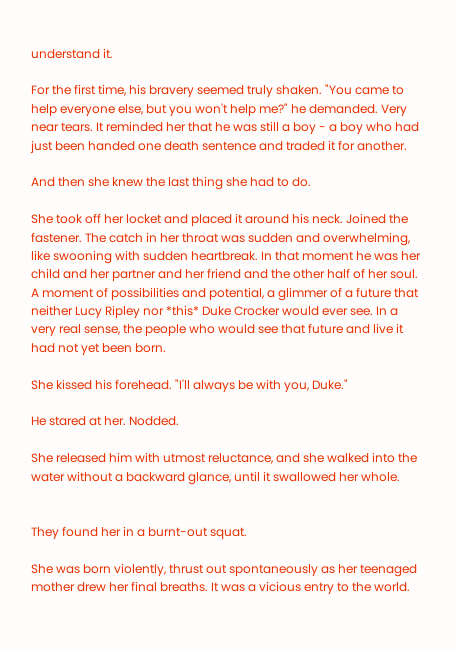understand it.

For the first time, his bravery seemed truly shaken. "You came to help everyone else, but you won't help me?" he demanded. Very near tears. It reminded her that he was still a boy - a boy who had just been handed one death sentence and traded it for another.

And then she knew the last thing she had to do.

She took off her locket and placed it around his neck. Joined the fastener. The catch in her throat was sudden and overwhelming, like swooning with sudden heartbreak. In that moment he was her child and her partner and her friend and the other half of her soul. A moment of possibilities and potential, a glimmer of a future that neither Lucy Ripley nor *this* Duke Crocker would ever see. In a very real sense, the people who would see that future and live it had not yet been born.

She kissed his forehead. "I'll always be with you, Duke."

He stared at her. Nodded.

She released him with utmost reluctance, and she walked into the water without a backward glance, until it swallowed her whole.


They found her in a burnt-out squat.

She was born violently, thrust out spontaneously as her teenaged mother drew her final breaths. It was a vicious entry to the world.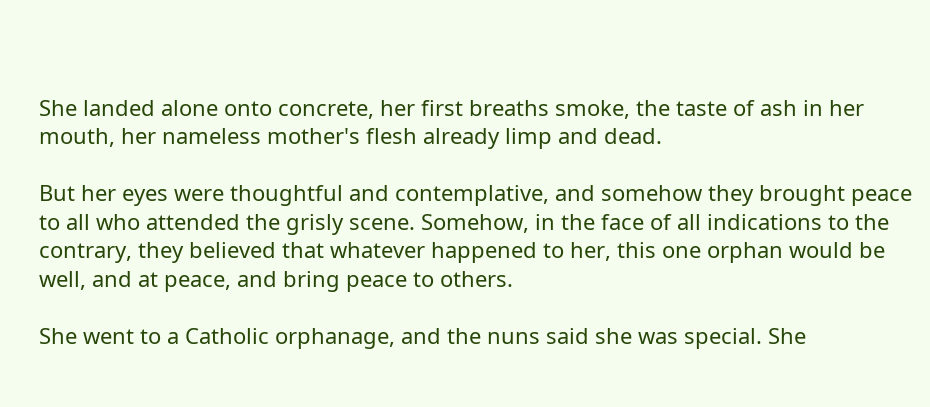She landed alone onto concrete, her first breaths smoke, the taste of ash in her mouth, her nameless mother's flesh already limp and dead.

But her eyes were thoughtful and contemplative, and somehow they brought peace to all who attended the grisly scene. Somehow, in the face of all indications to the contrary, they believed that whatever happened to her, this one orphan would be well, and at peace, and bring peace to others.

She went to a Catholic orphanage, and the nuns said she was special. She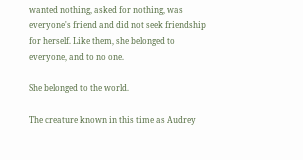wanted nothing, asked for nothing, was everyone's friend and did not seek friendship for herself. Like them, she belonged to everyone, and to no one.

She belonged to the world.

The creature known in this time as Audrey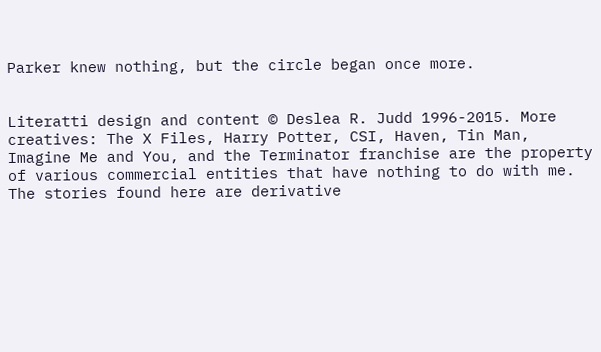Parker knew nothing, but the circle began once more.


Literatti design and content © Deslea R. Judd 1996-2015. More creatives: The X Files, Harry Potter, CSI, Haven, Tin Man, Imagine Me and You, and the Terminator franchise are the property of various commercial entities that have nothing to do with me. The stories found here are derivative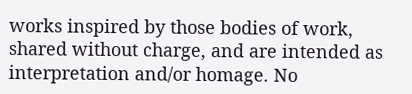works inspired by those bodies of work, shared without charge, and are intended as interpretation and/or homage. No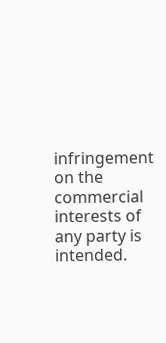infringement on the commercial interests of any party is intended.